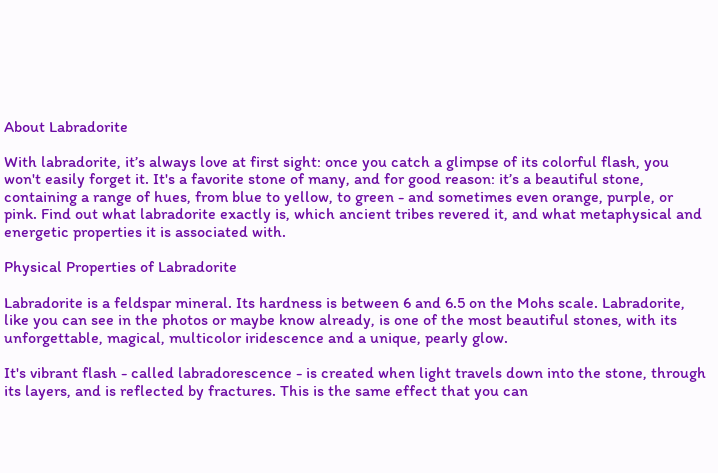About Labradorite

With labradorite, it’s always love at first sight: once you catch a glimpse of its colorful flash, you won't easily forget it. It's a favorite stone of many, and for good reason: it’s a beautiful stone, containing a range of hues, from blue to yellow, to green - and sometimes even orange, purple, or pink. Find out what labradorite exactly is, which ancient tribes revered it, and what metaphysical and energetic properties it is associated with.

Physical Properties of Labradorite

Labradorite is a feldspar mineral. Its hardness is between 6 and 6.5 on the Mohs scale. Labradorite, like you can see in the photos or maybe know already, is one of the most beautiful stones, with its unforgettable, magical, multicolor iridescence and a unique, pearly glow.

It's vibrant flash - called labradorescence - is created when light travels down into the stone, through its layers, and is reflected by fractures. This is the same effect that you can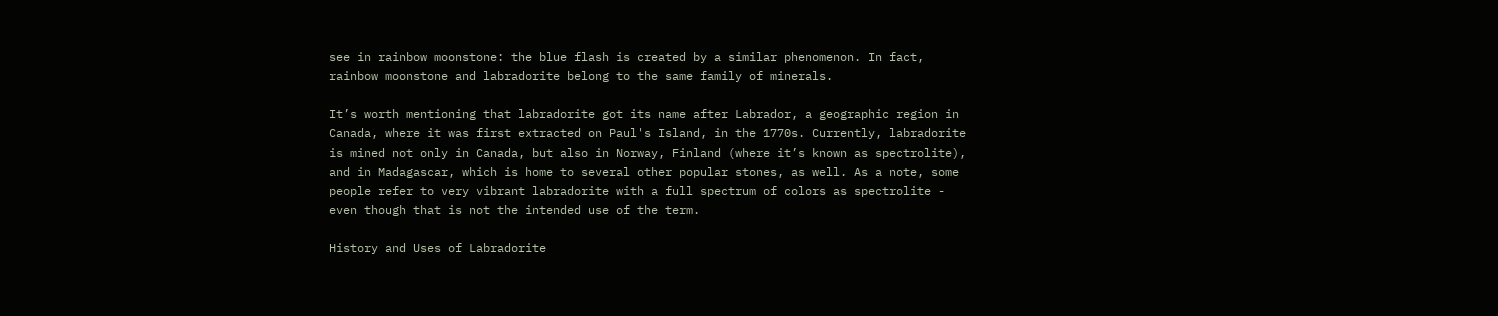see in rainbow moonstone: the blue flash is created by a similar phenomenon. In fact, rainbow moonstone and labradorite belong to the same family of minerals.

It’s worth mentioning that labradorite got its name after Labrador, a geographic region in Canada, where it was first extracted on Paul's Island, in the 1770s. Currently, labradorite is mined not only in Canada, but also in Norway, Finland (where it’s known as spectrolite), and in Madagascar, which is home to several other popular stones, as well. As a note, some people refer to very vibrant labradorite with a full spectrum of colors as spectrolite - even though that is not the intended use of the term.

History and Uses of Labradorite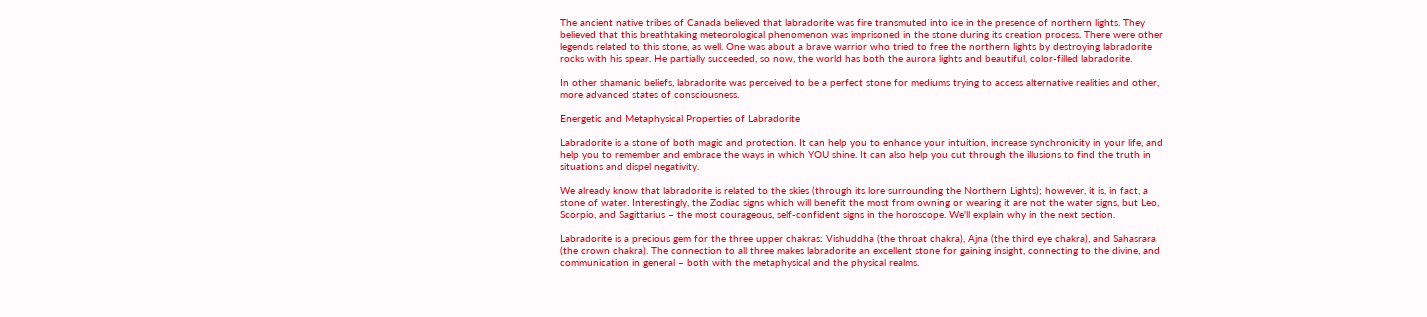The ancient native tribes of Canada believed that labradorite was fire transmuted into ice in the presence of northern lights. They believed that this breathtaking meteorological phenomenon was imprisoned in the stone during its creation process. There were other legends related to this stone, as well. One was about a brave warrior who tried to free the northern lights by destroying labradorite rocks with his spear. He partially succeeded, so now, the world has both the aurora lights and beautiful, color-filled labradorite.

In other shamanic beliefs, labradorite was perceived to be a perfect stone for mediums trying to access alternative realities and other, more advanced states of consciousness.

Energetic and Metaphysical Properties of Labradorite

Labradorite is a stone of both magic and protection. It can help you to enhance your intuition, increase synchronicity in your life, and help you to remember and embrace the ways in which YOU shine. It can also help you cut through the illusions to find the truth in situations and dispel negativity.

We already know that labradorite is related to the skies (through its lore surrounding the Northern Lights); however, it is, in fact, a stone of water. Interestingly, the Zodiac signs which will benefit the most from owning or wearing it are not the water signs, but Leo, Scorpio, and Sagittarius – the most courageous, self-confident signs in the horoscope. We'll explain why in the next section.

Labradorite is a precious gem for the three upper chakras: Vishuddha (the throat chakra), Ajna (the third eye chakra), and Sahasrara (the crown chakra). The connection to all three makes labradorite an excellent stone for gaining insight, connecting to the divine, and communication in general – both with the metaphysical and the physical realms.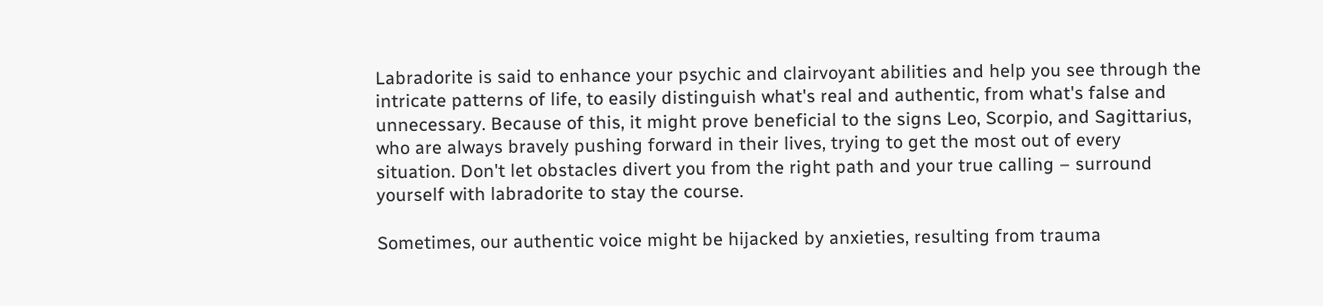Labradorite is said to enhance your psychic and clairvoyant abilities and help you see through the intricate patterns of life, to easily distinguish what's real and authentic, from what's false and unnecessary. Because of this, it might prove beneficial to the signs Leo, Scorpio, and Sagittarius, who are always bravely pushing forward in their lives, trying to get the most out of every situation. Don't let obstacles divert you from the right path and your true calling – surround yourself with labradorite to stay the course.

Sometimes, our authentic voice might be hijacked by anxieties, resulting from trauma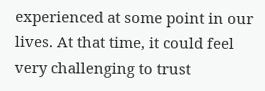experienced at some point in our lives. At that time, it could feel very challenging to trust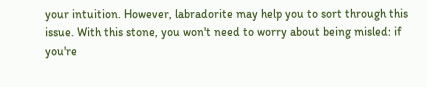your intuition. However, labradorite may help you to sort through this issue. With this stone, you won't need to worry about being misled: if you're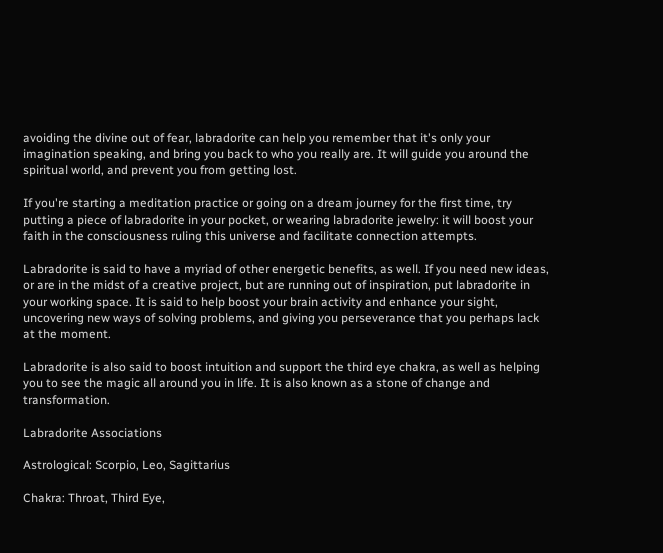avoiding the divine out of fear, labradorite can help you remember that it's only your imagination speaking, and bring you back to who you really are. It will guide you around the spiritual world, and prevent you from getting lost.

If you're starting a meditation practice or going on a dream journey for the first time, try putting a piece of labradorite in your pocket, or wearing labradorite jewelry: it will boost your faith in the consciousness ruling this universe and facilitate connection attempts.

Labradorite is said to have a myriad of other energetic benefits, as well. If you need new ideas, or are in the midst of a creative project, but are running out of inspiration, put labradorite in your working space. It is said to help boost your brain activity and enhance your sight, uncovering new ways of solving problems, and giving you perseverance that you perhaps lack at the moment.

Labradorite is also said to boost intuition and support the third eye chakra, as well as helping you to see the magic all around you in life. It is also known as a stone of change and transformation.

Labradorite Associations

Astrological: Scorpio, Leo, Sagittarius

Chakra: Throat, Third Eye,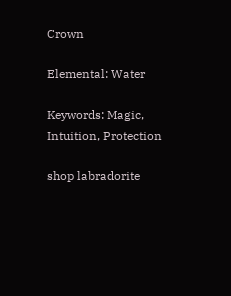Crown

Elemental: Water

Keywords: Magic, Intuition, Protection

shop labradorite